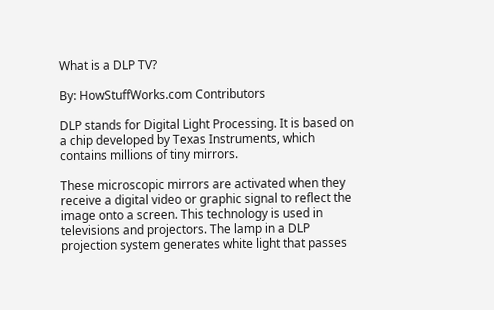What is a DLP TV?

By: HowStuffWorks.com Contributors

DLP stands for Digital Light Processing. It is based on a chip developed by Texas Instruments, which contains millions of tiny mirrors.

These microscopic mirrors are activated when they receive a digital video or graphic signal to reflect the image onto a screen. This technology is used in televisions and projectors. The lamp in a DLP projection system generates white light that passes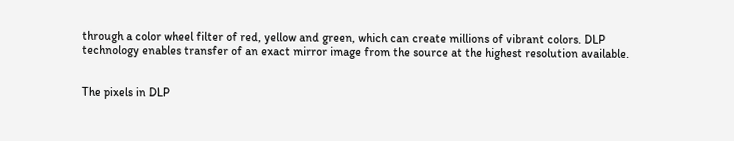through a color wheel filter of red, yellow and green, which can create millions of vibrant colors. DLP technology enables transfer of an exact mirror image from the source at the highest resolution available.


The pixels in DLP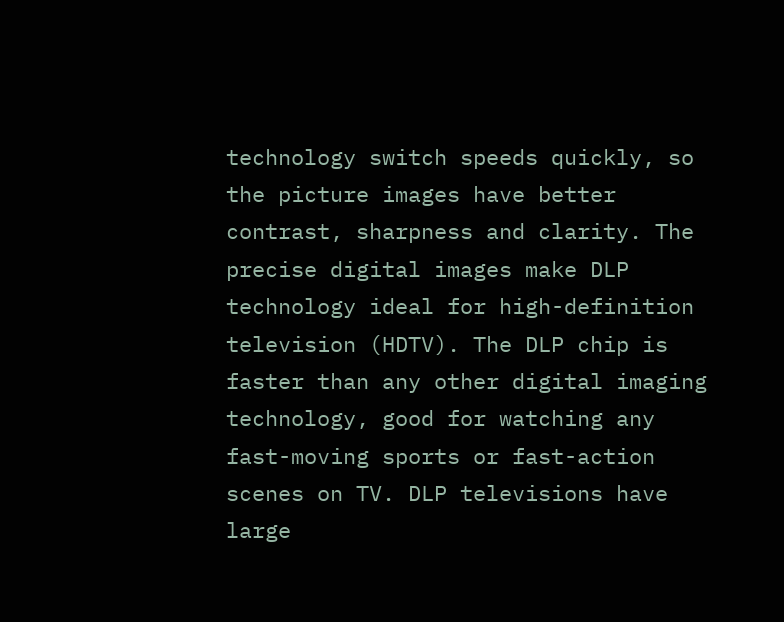technology switch speeds quickly, so the picture images have better contrast, sharpness and clarity. The precise digital images make DLP technology ideal for high-definition television (HDTV). The DLP chip is faster than any other digital imaging technology, good for watching any fast-moving sports or fast-action scenes on TV. DLP televisions have large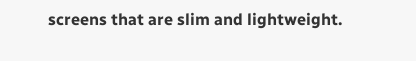screens that are slim and lightweight.